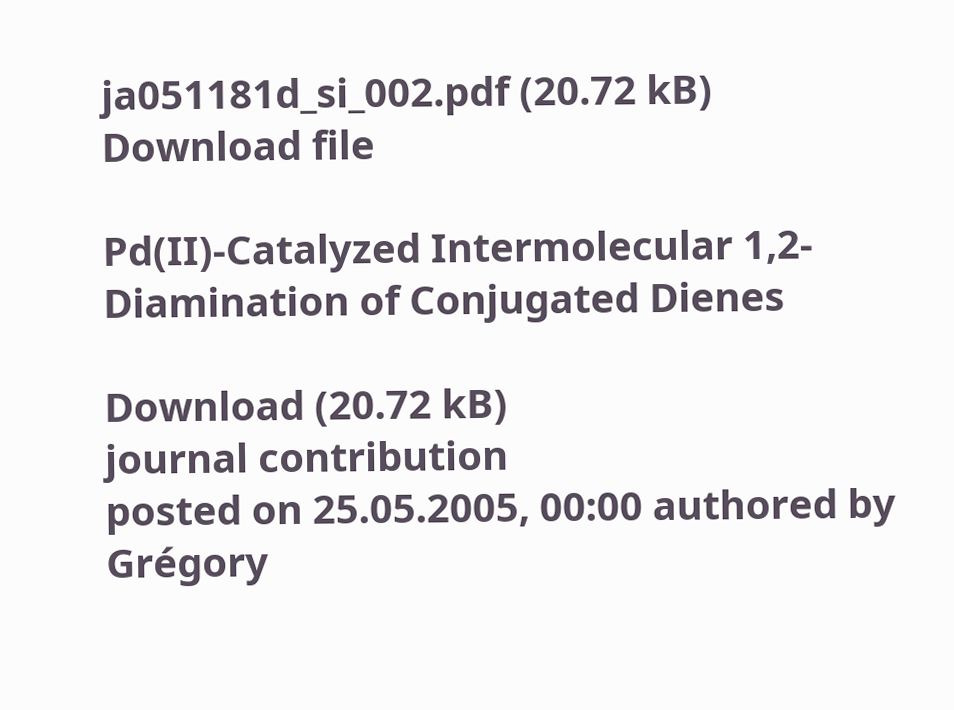ja051181d_si_002.pdf (20.72 kB)
Download file

Pd(II)-Catalyzed Intermolecular 1,2-Diamination of Conjugated Dienes

Download (20.72 kB)
journal contribution
posted on 25.05.2005, 00:00 authored by Grégory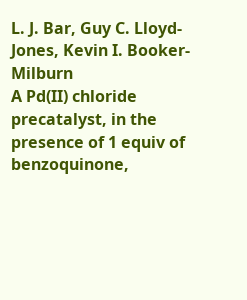L. J. Bar, Guy C. Lloyd-Jones, Kevin I. Booker-Milburn
A Pd(II) chloride precatalyst, in the presence of 1 equiv of benzoquinone,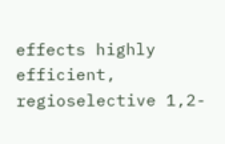effects highly efficient, regioselective 1,2-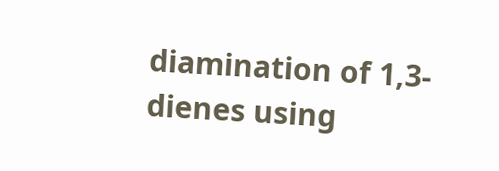diamination of 1,3-dienes using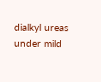dialkyl ureas under mild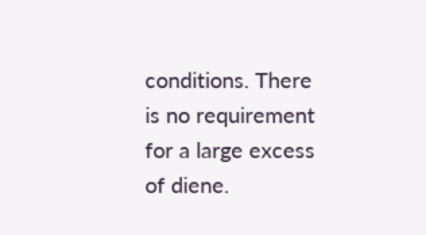conditions. There is no requirement for a large excess of diene.